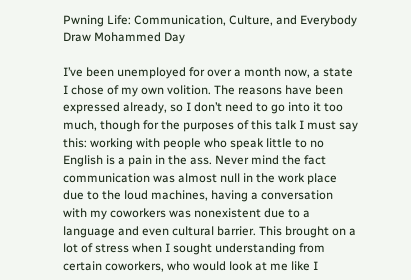Pwning Life: Communication, Culture, and Everybody Draw Mohammed Day

I’ve been unemployed for over a month now, a state I chose of my own volition. The reasons have been expressed already, so I don’t need to go into it too much, though for the purposes of this talk I must say this: working with people who speak little to no English is a pain in the ass. Never mind the fact communication was almost null in the work place due to the loud machines, having a conversation with my coworkers was nonexistent due to a language and even cultural barrier. This brought on a lot of stress when I sought understanding from certain coworkers, who would look at me like I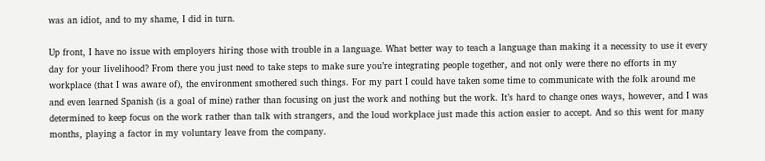was an idiot, and to my shame, I did in turn.

Up front, I have no issue with employers hiring those with trouble in a language. What better way to teach a language than making it a necessity to use it every day for your livelihood? From there you just need to take steps to make sure you’re integrating people together, and not only were there no efforts in my workplace (that I was aware of), the environment smothered such things. For my part I could have taken some time to communicate with the folk around me and even learned Spanish (is a goal of mine) rather than focusing on just the work and nothing but the work. It’s hard to change ones ways, however, and I was determined to keep focus on the work rather than talk with strangers, and the loud workplace just made this action easier to accept. And so this went for many months, playing a factor in my voluntary leave from the company.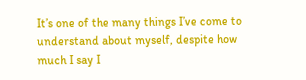It’s one of the many things I’ve come to understand about myself, despite how much I say I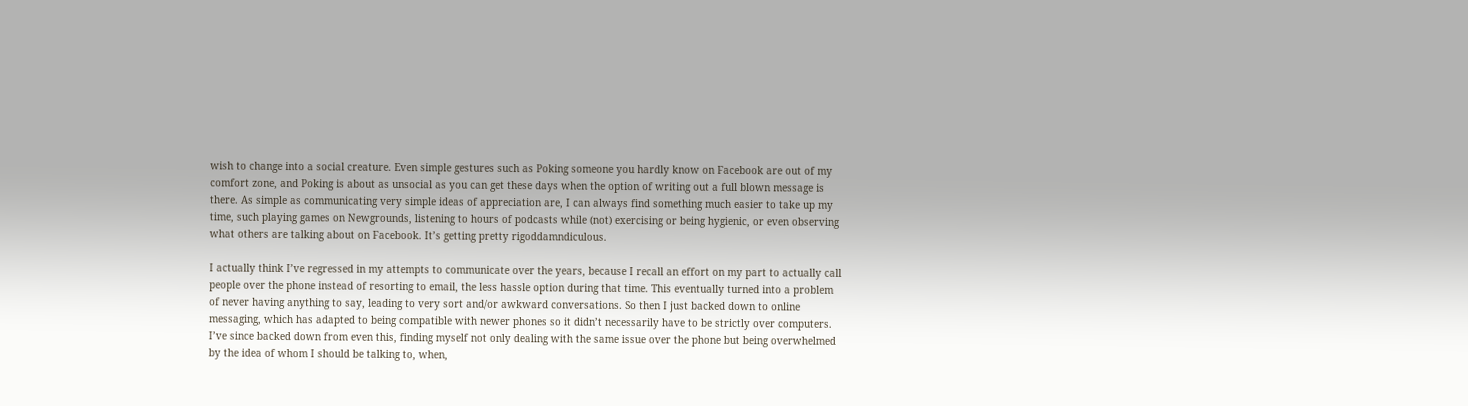wish to change into a social creature. Even simple gestures such as Poking someone you hardly know on Facebook are out of my comfort zone, and Poking is about as unsocial as you can get these days when the option of writing out a full blown message is there. As simple as communicating very simple ideas of appreciation are, I can always find something much easier to take up my time, such playing games on Newgrounds, listening to hours of podcasts while (not) exercising or being hygienic, or even observing what others are talking about on Facebook. It’s getting pretty rigoddamndiculous.

I actually think I’ve regressed in my attempts to communicate over the years, because I recall an effort on my part to actually call people over the phone instead of resorting to email, the less hassle option during that time. This eventually turned into a problem of never having anything to say, leading to very sort and/or awkward conversations. So then I just backed down to online messaging, which has adapted to being compatible with newer phones so it didn’t necessarily have to be strictly over computers. I’ve since backed down from even this, finding myself not only dealing with the same issue over the phone but being overwhelmed by the idea of whom I should be talking to, when,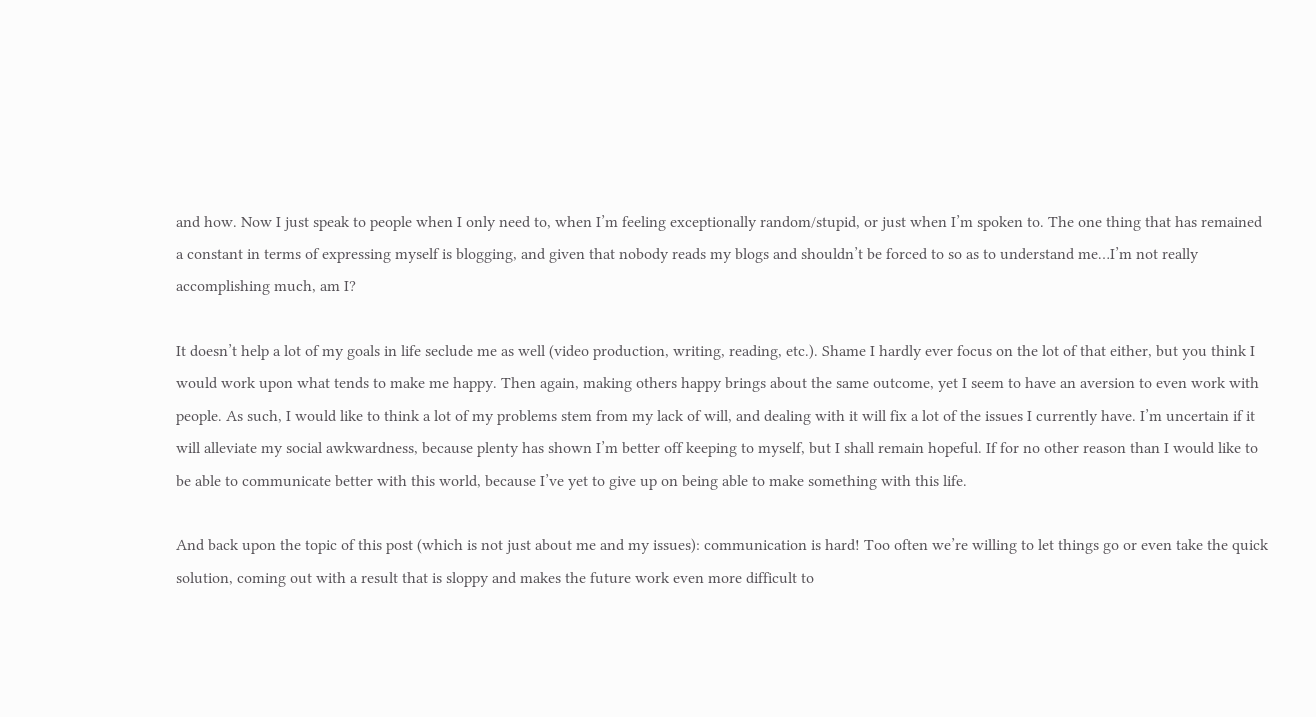and how. Now I just speak to people when I only need to, when I’m feeling exceptionally random/stupid, or just when I’m spoken to. The one thing that has remained a constant in terms of expressing myself is blogging, and given that nobody reads my blogs and shouldn’t be forced to so as to understand me…I’m not really accomplishing much, am I?

It doesn’t help a lot of my goals in life seclude me as well (video production, writing, reading, etc.). Shame I hardly ever focus on the lot of that either, but you think I would work upon what tends to make me happy. Then again, making others happy brings about the same outcome, yet I seem to have an aversion to even work with people. As such, I would like to think a lot of my problems stem from my lack of will, and dealing with it will fix a lot of the issues I currently have. I’m uncertain if it will alleviate my social awkwardness, because plenty has shown I’m better off keeping to myself, but I shall remain hopeful. If for no other reason than I would like to be able to communicate better with this world, because I’ve yet to give up on being able to make something with this life.

And back upon the topic of this post (which is not just about me and my issues): communication is hard! Too often we’re willing to let things go or even take the quick solution, coming out with a result that is sloppy and makes the future work even more difficult to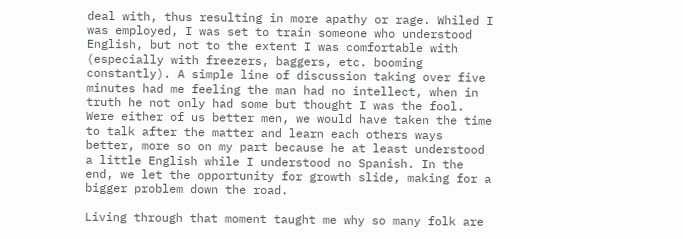deal with, thus resulting in more apathy or rage. Whiled I was employed, I was set to train someone who understood English, but not to the extent I was comfortable with (especially with freezers, baggers, etc. booming constantly). A simple line of discussion taking over five minutes had me feeling the man had no intellect, when in truth he not only had some but thought I was the fool. Were either of us better men, we would have taken the time to talk after the matter and learn each others ways better, more so on my part because he at least understood a little English while I understood no Spanish. In the end, we let the opportunity for growth slide, making for a bigger problem down the road.

Living through that moment taught me why so many folk are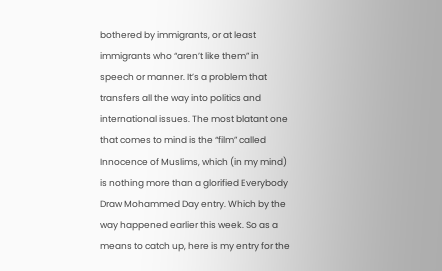bothered by immigrants, or at least immigrants who “aren’t like them” in speech or manner. It’s a problem that transfers all the way into politics and international issues. The most blatant one that comes to mind is the “film” called Innocence of Muslims, which (in my mind) is nothing more than a glorified Everybody Draw Mohammed Day entry. Which by the way happened earlier this week. So as a means to catch up, here is my entry for the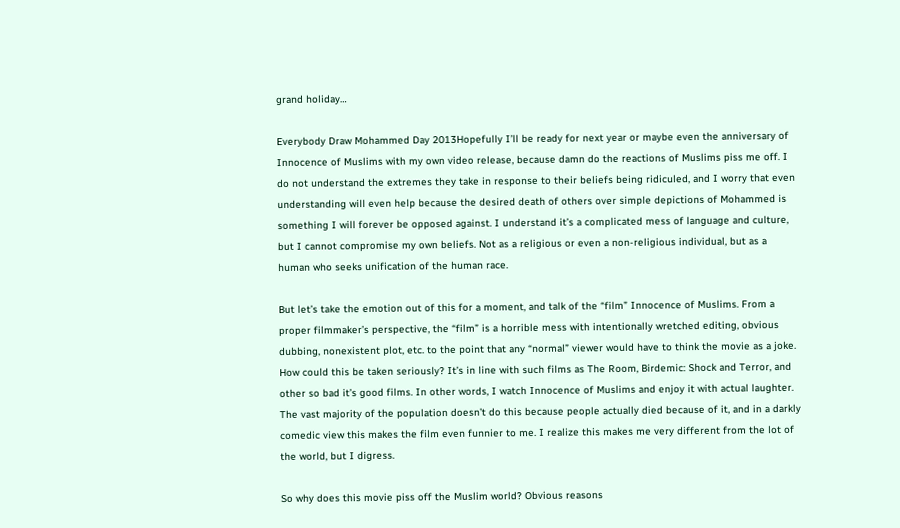grand holiday…

Everybody Draw Mohammed Day 2013Hopefully I’ll be ready for next year or maybe even the anniversary of Innocence of Muslims with my own video release, because damn do the reactions of Muslims piss me off. I do not understand the extremes they take in response to their beliefs being ridiculed, and I worry that even understanding will even help because the desired death of others over simple depictions of Mohammed is something I will forever be opposed against. I understand it’s a complicated mess of language and culture, but I cannot compromise my own beliefs. Not as a religious or even a non-religious individual, but as a human who seeks unification of the human race.

But let’s take the emotion out of this for a moment, and talk of the “film” Innocence of Muslims. From a proper filmmaker’s perspective, the “film” is a horrible mess with intentionally wretched editing, obvious dubbing, nonexistent plot, etc. to the point that any “normal” viewer would have to think the movie as a joke. How could this be taken seriously? It’s in line with such films as The Room, Birdemic: Shock and Terror, and other so bad it’s good films. In other words, I watch Innocence of Muslims and enjoy it with actual laughter. The vast majority of the population doesn’t do this because people actually died because of it, and in a darkly comedic view this makes the film even funnier to me. I realize this makes me very different from the lot of the world, but I digress.

So why does this movie piss off the Muslim world? Obvious reasons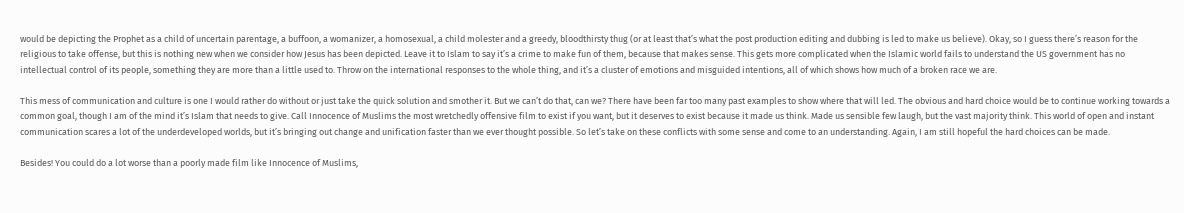would be depicting the Prophet as a child of uncertain parentage, a buffoon, a womanizer, a homosexual, a child molester and a greedy, bloodthirsty thug (or at least that’s what the post production editing and dubbing is led to make us believe). Okay, so I guess there’s reason for the religious to take offense, but this is nothing new when we consider how Jesus has been depicted. Leave it to Islam to say it’s a crime to make fun of them, because that makes sense. This gets more complicated when the Islamic world fails to understand the US government has no intellectual control of its people, something they are more than a little used to. Throw on the international responses to the whole thing, and it’s a cluster of emotions and misguided intentions, all of which shows how much of a broken race we are.

This mess of communication and culture is one I would rather do without or just take the quick solution and smother it. But we can’t do that, can we? There have been far too many past examples to show where that will led. The obvious and hard choice would be to continue working towards a common goal, though I am of the mind it’s Islam that needs to give. Call Innocence of Muslims the most wretchedly offensive film to exist if you want, but it deserves to exist because it made us think. Made us sensible few laugh, but the vast majority think. This world of open and instant communication scares a lot of the underdeveloped worlds, but it’s bringing out change and unification faster than we ever thought possible. So let’s take on these conflicts with some sense and come to an understanding. Again, I am still hopeful the hard choices can be made.

Besides! You could do a lot worse than a poorly made film like Innocence of Muslims,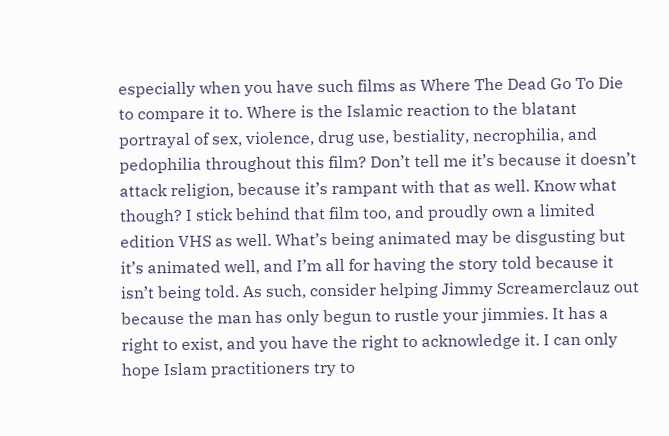especially when you have such films as Where The Dead Go To Die to compare it to. Where is the Islamic reaction to the blatant portrayal of sex, violence, drug use, bestiality, necrophilia, and pedophilia throughout this film? Don’t tell me it’s because it doesn’t attack religion, because it’s rampant with that as well. Know what though? I stick behind that film too, and proudly own a limited edition VHS as well. What’s being animated may be disgusting but it’s animated well, and I’m all for having the story told because it isn’t being told. As such, consider helping Jimmy Screamerclauz out because the man has only begun to rustle your jimmies. It has a right to exist, and you have the right to acknowledge it. I can only hope Islam practitioners try to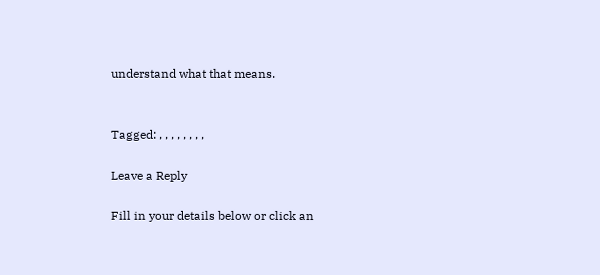understand what that means.


Tagged: , , , , , , , ,

Leave a Reply

Fill in your details below or click an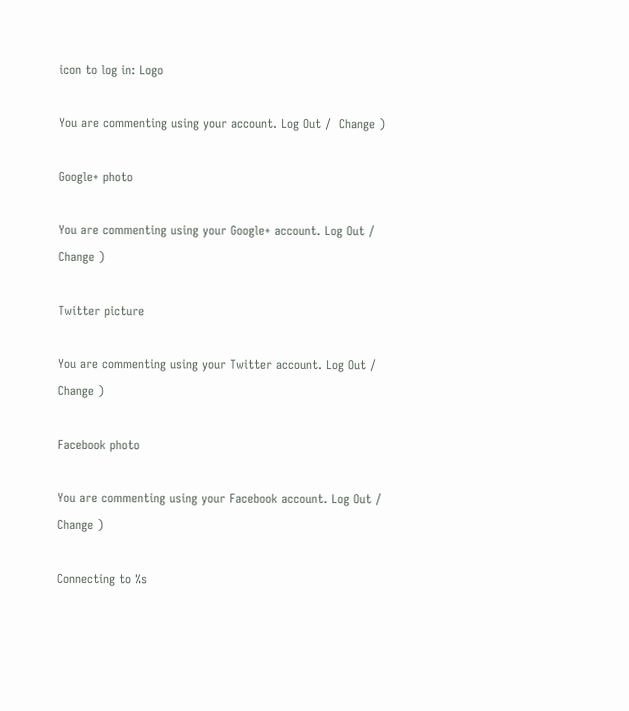icon to log in: Logo

You are commenting using your account. Log Out /  Change )

Google+ photo

You are commenting using your Google+ account. Log Out /  Change )

Twitter picture

You are commenting using your Twitter account. Log Out /  Change )

Facebook photo

You are commenting using your Facebook account. Log Out /  Change )

Connecting to %s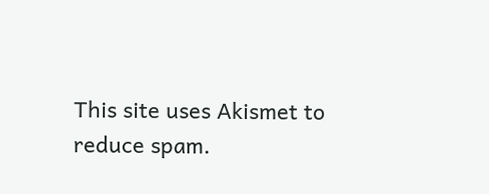This site uses Akismet to reduce spam.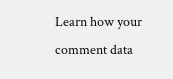Learn how your comment data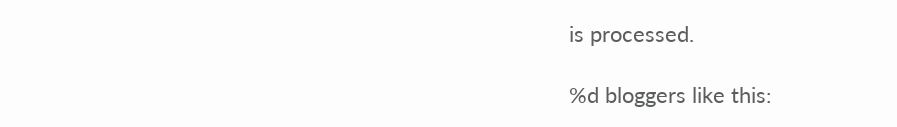is processed.

%d bloggers like this: